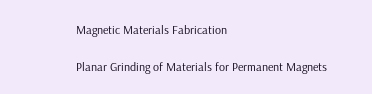Magnetic Materials Fabrication

Planar Grinding of Materials for Permanent Magnets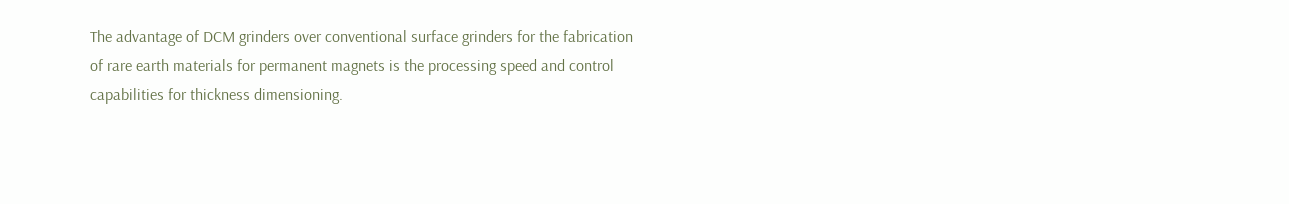The advantage of DCM grinders over conventional surface grinders for the fabrication of rare earth materials for permanent magnets is the processing speed and control capabilities for thickness dimensioning.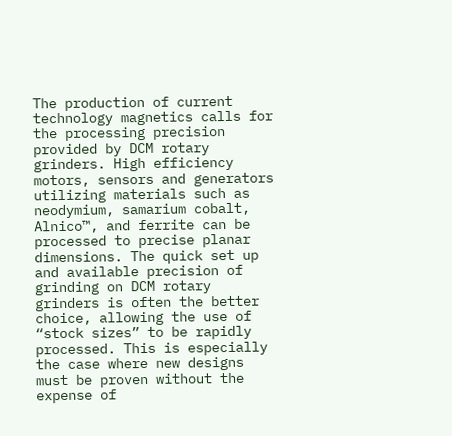The production of current technology magnetics calls for the processing precision provided by DCM rotary grinders. High efficiency motors, sensors and generators utilizing materials such as neodymium, samarium cobalt, Alnico™, and ferrite can be processed to precise planar dimensions. The quick set up and available precision of grinding on DCM rotary grinders is often the better choice, allowing the use of “stock sizes” to be rapidly processed. This is especially the case where new designs must be proven without the expense of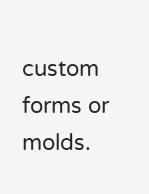custom forms or molds.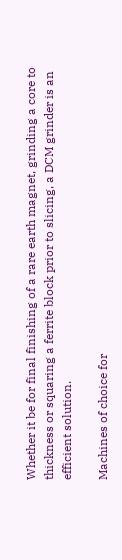Whether it be for final finishing of a rare earth magnet, grinding a core to thickness or squaring a ferrite block prior to slicing, a DCM grinder is an efficient solution.

Machines of choice for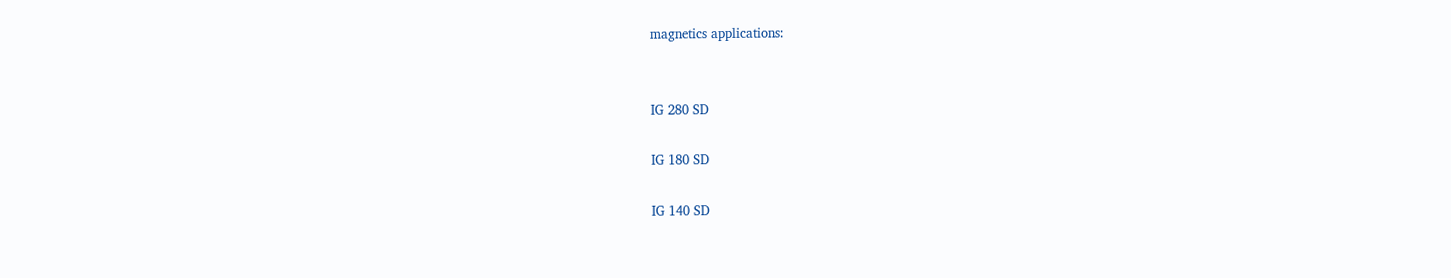magnetics applications:


IG 280 SD

IG 180 SD

IG 140 SD